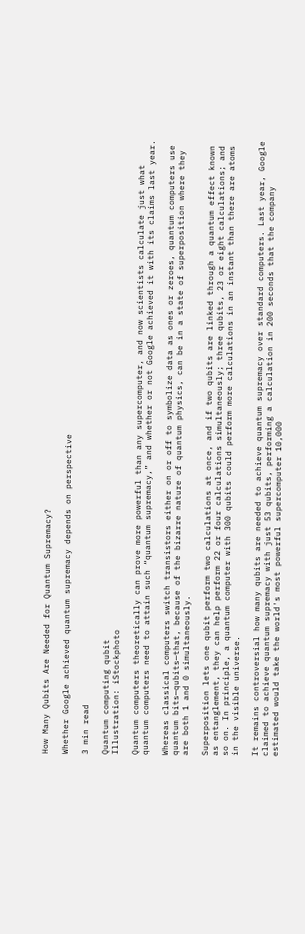How Many Qubits Are Needed for Quantum Supremacy?

Whether Google achieved quantum supremacy depends on perspective

3 min read

Quantum computing qubit
Illustration: iStockphoto

Quantum computers theoretically can prove more powerful than any supercomputer, and now scientists calculate just what quantum computers need to attain such “quantum supremacy,” and whether or not Google achieved it with its claims last year.

Whereas classical computers switch transistors either on or off to symbolize data as ones or zeroes, quantum computers use quantum bits—qubits—that, because of the bizarre nature of quantum physics, can be in a state of superposition where they are both 1 and 0 simultaneously.

Superposition lets one qubit perform two calculations at once, and if two qubits are linked through a quantum effect known as entanglement, they can help perform 22 or four calculations simultaneously; three qubits, 23 or eight calculations; and so on. In principle, a quantum computer with 300 qubits could perform more calculations in an instant than there are atoms in the visible universe.

It remains controversial how many qubits are needed to achieve quantum supremacy over standard computers. Last year, Google claimed to achieve quantum supremacy with just 53 qubits, performing a calculation in 200 seconds that the company estimated would take the world's most powerful supercomputer 10,000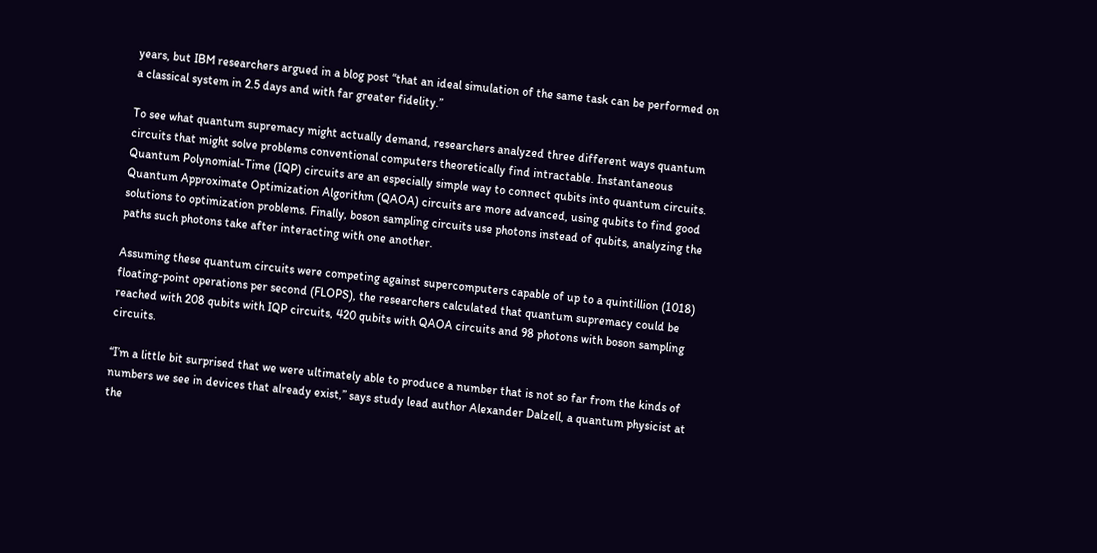years, but IBM researchers argued in a blog post “that an ideal simulation of the same task can be performed on a classical system in 2.5 days and with far greater fidelity.”

To see what quantum supremacy might actually demand, researchers analyzed three different ways quantum circuits that might solve problems conventional computers theoretically find intractable. Instantaneous Quantum Polynomial-Time (IQP) circuits are an especially simple way to connect qubits into quantum circuits. Quantum Approximate Optimization Algorithm (QAOA) circuits are more advanced, using qubits to find good solutions to optimization problems. Finally, boson sampling circuits use photons instead of qubits, analyzing the paths such photons take after interacting with one another.

Assuming these quantum circuits were competing against supercomputers capable of up to a quintillion (1018) floating-point operations per second (FLOPS), the researchers calculated that quantum supremacy could be reached with 208 qubits with IQP circuits, 420 qubits with QAOA circuits and 98 photons with boson sampling circuits.

“I’m a little bit surprised that we were ultimately able to produce a number that is not so far from the kinds of numbers we see in devices that already exist,” says study lead author Alexander Dalzell, a quantum physicist at the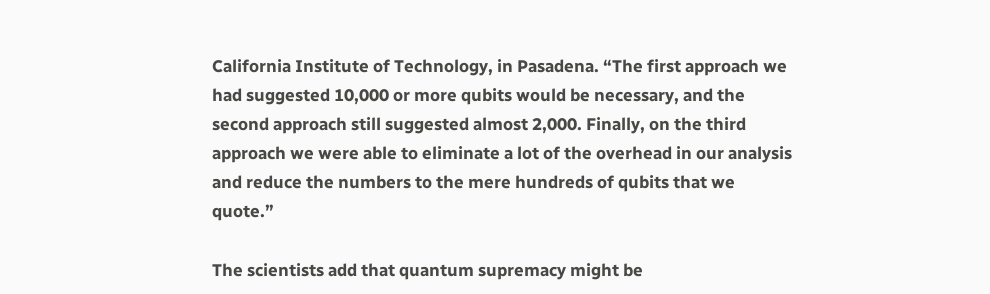California Institute of Technology, in Pasadena. “The first approach we had suggested 10,000 or more qubits would be necessary, and the second approach still suggested almost 2,000. Finally, on the third approach we were able to eliminate a lot of the overhead in our analysis and reduce the numbers to the mere hundreds of qubits that we quote.”

The scientists add that quantum supremacy might be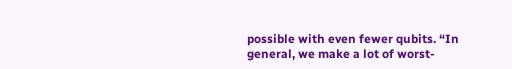possible with even fewer qubits. “In general, we make a lot of worst-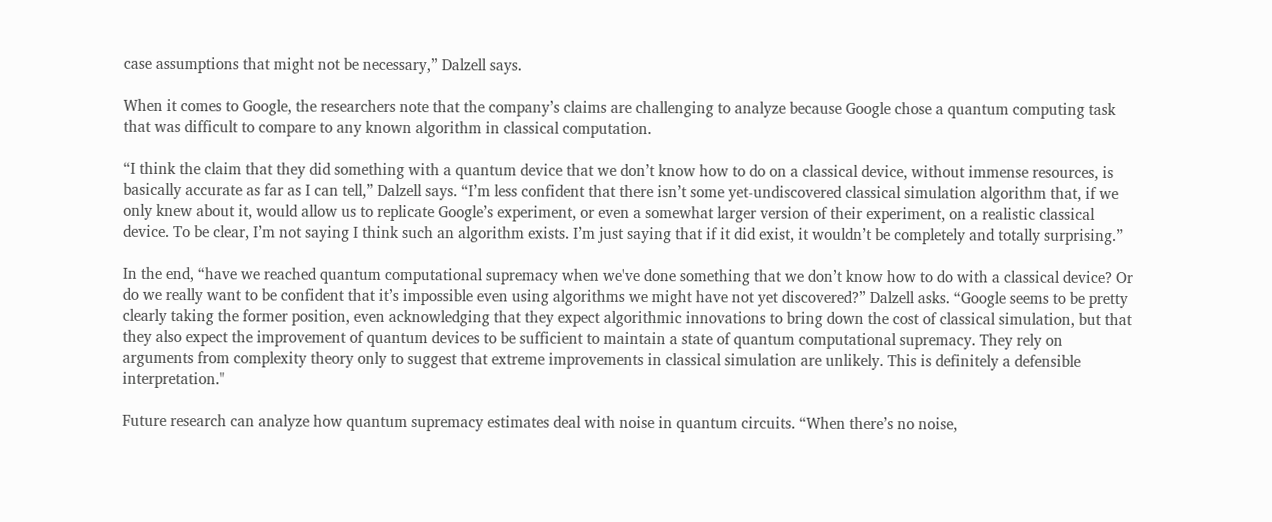case assumptions that might not be necessary,” Dalzell says.

When it comes to Google, the researchers note that the company’s claims are challenging to analyze because Google chose a quantum computing task that was difficult to compare to any known algorithm in classical computation.

“I think the claim that they did something with a quantum device that we don’t know how to do on a classical device, without immense resources, is basically accurate as far as I can tell,” Dalzell says. “I’m less confident that there isn’t some yet-undiscovered classical simulation algorithm that, if we only knew about it, would allow us to replicate Google’s experiment, or even a somewhat larger version of their experiment, on a realistic classical device. To be clear, I’m not saying I think such an algorithm exists. I’m just saying that if it did exist, it wouldn’t be completely and totally surprising.”

In the end, “have we reached quantum computational supremacy when we've done something that we don’t know how to do with a classical device? Or do we really want to be confident that it’s impossible even using algorithms we might have not yet discovered?” Dalzell asks. “Google seems to be pretty clearly taking the former position, even acknowledging that they expect algorithmic innovations to bring down the cost of classical simulation, but that they also expect the improvement of quantum devices to be sufficient to maintain a state of quantum computational supremacy. They rely on arguments from complexity theory only to suggest that extreme improvements in classical simulation are unlikely. This is definitely a defensible interpretation."

Future research can analyze how quantum supremacy estimates deal with noise in quantum circuits. “When there’s no noise,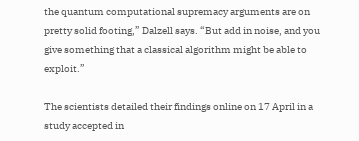the quantum computational supremacy arguments are on pretty solid footing,” Dalzell says. “But add in noise, and you give something that a classical algorithm might be able to exploit.”

The scientists detailed their findings online on 17 April in a study accepted in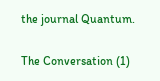the journal Quantum.

The Conversation (1)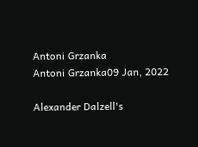Antoni Grzanka
Antoni Grzanka09 Jan, 2022

Alexander Dalzell's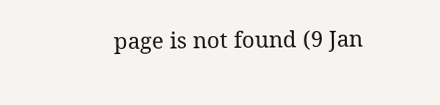page is not found (9 Jan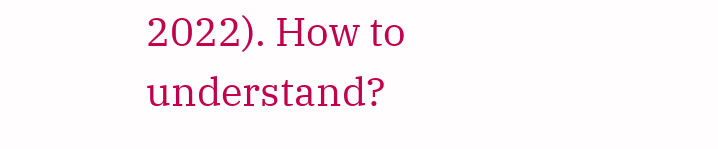2022). How to understand?